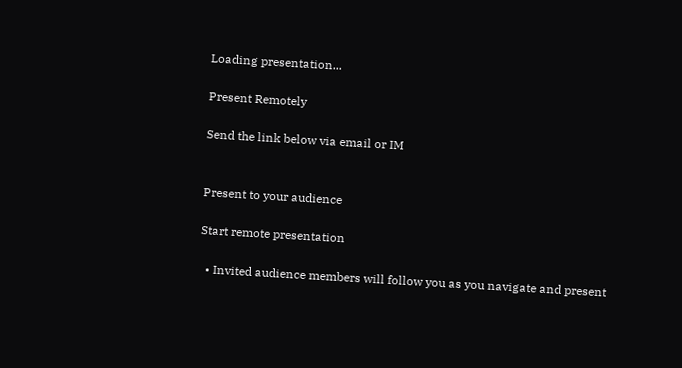Loading presentation...

Present Remotely

Send the link below via email or IM


Present to your audience

Start remote presentation

  • Invited audience members will follow you as you navigate and present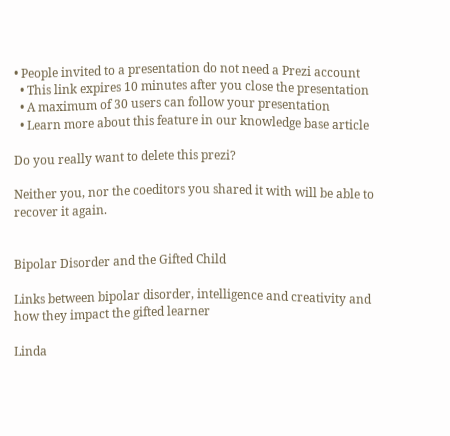• People invited to a presentation do not need a Prezi account
  • This link expires 10 minutes after you close the presentation
  • A maximum of 30 users can follow your presentation
  • Learn more about this feature in our knowledge base article

Do you really want to delete this prezi?

Neither you, nor the coeditors you shared it with will be able to recover it again.


Bipolar Disorder and the Gifted Child

Links between bipolar disorder, intelligence and creativity and how they impact the gifted learner

Linda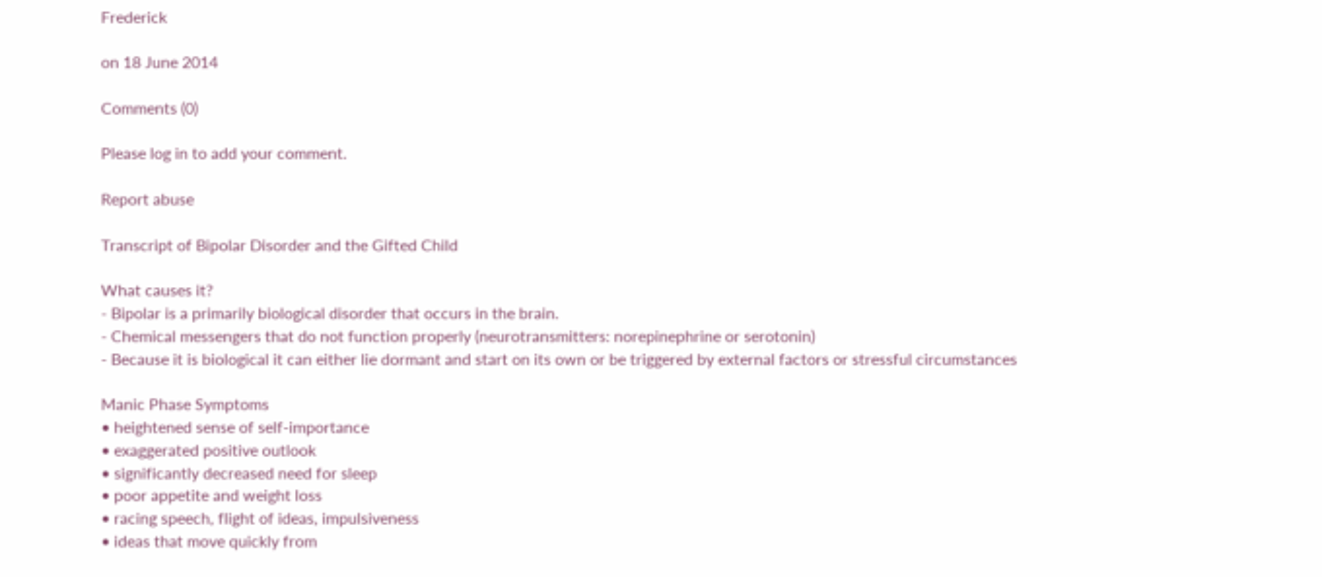Frederick

on 18 June 2014

Comments (0)

Please log in to add your comment.

Report abuse

Transcript of Bipolar Disorder and the Gifted Child

What causes it?
- Bipolar is a primarily biological disorder that occurs in the brain.
- Chemical messengers that do not function properly (neurotransmitters: norepinephrine or serotonin)
- Because it is biological it can either lie dormant and start on its own or be triggered by external factors or stressful circumstances

Manic Phase Symptoms
• heightened sense of self-importance
• exaggerated positive outlook
• significantly decreased need for sleep
• poor appetite and weight loss
• racing speech, flight of ideas, impulsiveness
• ideas that move quickly from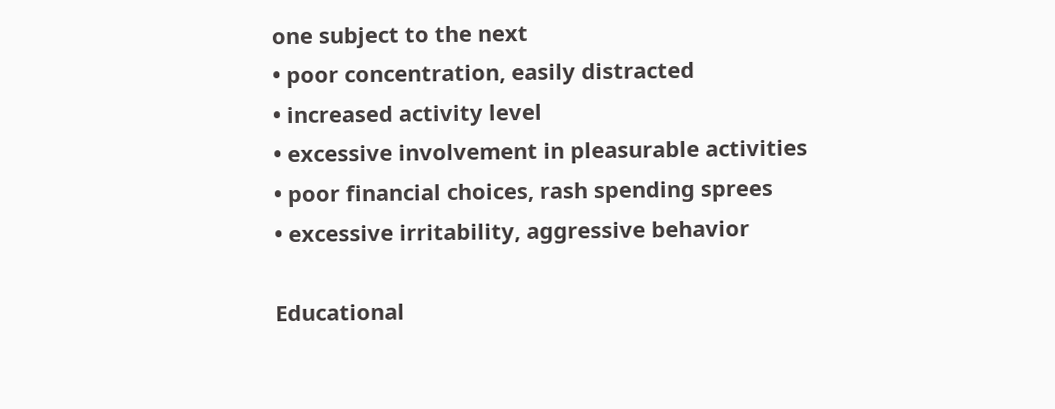one subject to the next
• poor concentration, easily distracted
• increased activity level
• excessive involvement in pleasurable activities
• poor financial choices, rash spending sprees
• excessive irritability, aggressive behavior

Educational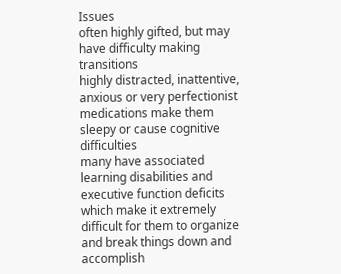Issues
often highly gifted, but may have difficulty making transitions
highly distracted, inattentive, anxious or very perfectionist
medications make them sleepy or cause cognitive difficulties
many have associated learning disabilities and executive function deficits which make it extremely difficult for them to organize and break things down and accomplish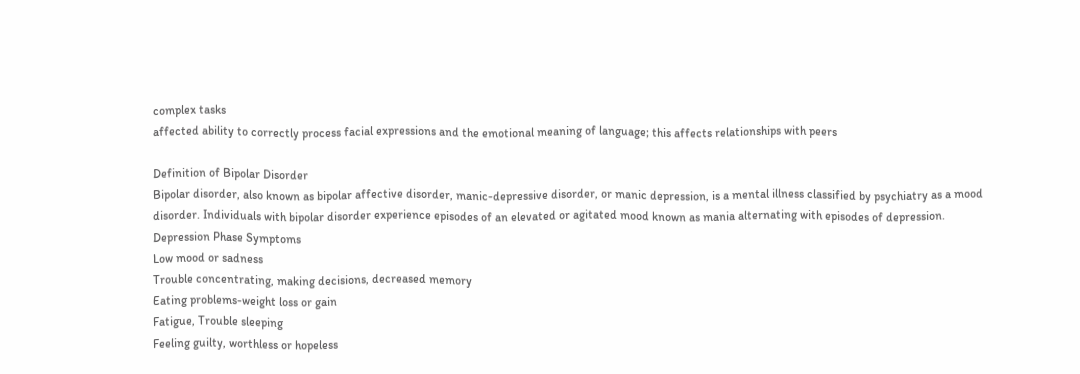complex tasks
affected ability to correctly process facial expressions and the emotional meaning of language; this affects relationships with peers

Definition of Bipolar Disorder
Bipolar disorder, also known as bipolar affective disorder, manic-depressive disorder, or manic depression, is a mental illness classified by psychiatry as a mood disorder. Individuals with bipolar disorder experience episodes of an elevated or agitated mood known as mania alternating with episodes of depression.
Depression Phase Symptoms
Low mood or sadness
Trouble concentrating, making decisions, decreased memory
Eating problems-weight loss or gain
Fatigue, Trouble sleeping
Feeling guilty, worthless or hopeless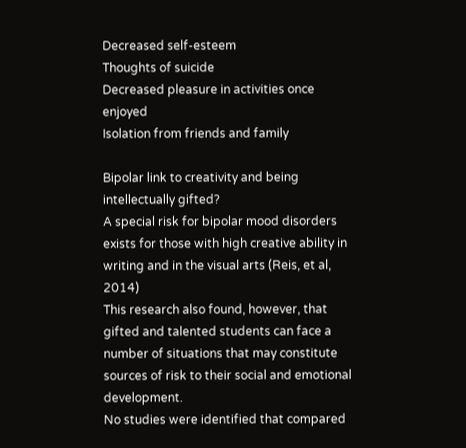Decreased self-esteem
Thoughts of suicide
Decreased pleasure in activities once enjoyed
Isolation from friends and family

Bipolar link to creativity and being intellectually gifted?
A special risk for bipolar mood disorders exists for those with high creative ability in writing and in the visual arts (Reis, et al, 2014)
This research also found, however, that gifted and talented students can face a number of situations that may constitute sources of risk to their social and emotional development.
No studies were identified that compared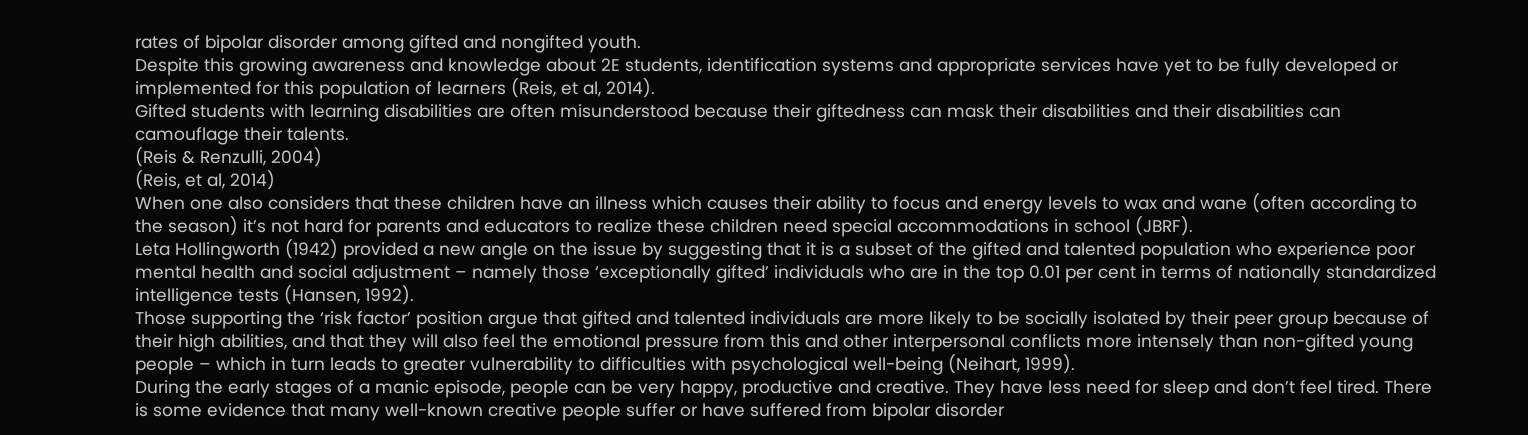rates of bipolar disorder among gifted and nongifted youth.
Despite this growing awareness and knowledge about 2E students, identification systems and appropriate services have yet to be fully developed or implemented for this population of learners (Reis, et al, 2014).
Gifted students with learning disabilities are often misunderstood because their giftedness can mask their disabilities and their disabilities can camouflage their talents.
(Reis & Renzulli, 2004)
(Reis, et al, 2014)
When one also considers that these children have an illness which causes their ability to focus and energy levels to wax and wane (often according to the season) it’s not hard for parents and educators to realize these children need special accommodations in school (JBRF).
Leta Hollingworth (1942) provided a new angle on the issue by suggesting that it is a subset of the gifted and talented population who experience poor mental health and social adjustment – namely those ‘exceptionally gifted’ individuals who are in the top 0.01 per cent in terms of nationally standardized intelligence tests (Hansen, 1992).
Those supporting the ‘risk factor’ position argue that gifted and talented individuals are more likely to be socially isolated by their peer group because of their high abilities, and that they will also feel the emotional pressure from this and other interpersonal conflicts more intensely than non-gifted young people – which in turn leads to greater vulnerability to difficulties with psychological well-being (Neihart, 1999).
During the early stages of a manic episode, people can be very happy, productive and creative. They have less need for sleep and don’t feel tired. There is some evidence that many well-known creative people suffer or have suffered from bipolar disorder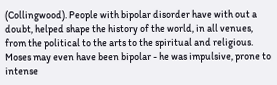(Collingwood). People with bipolar disorder have with out a doubt, helped shape the history of the world, in all venues, from the political to the arts to the spiritual and religious. Moses may even have been bipolar - he was impulsive, prone to intense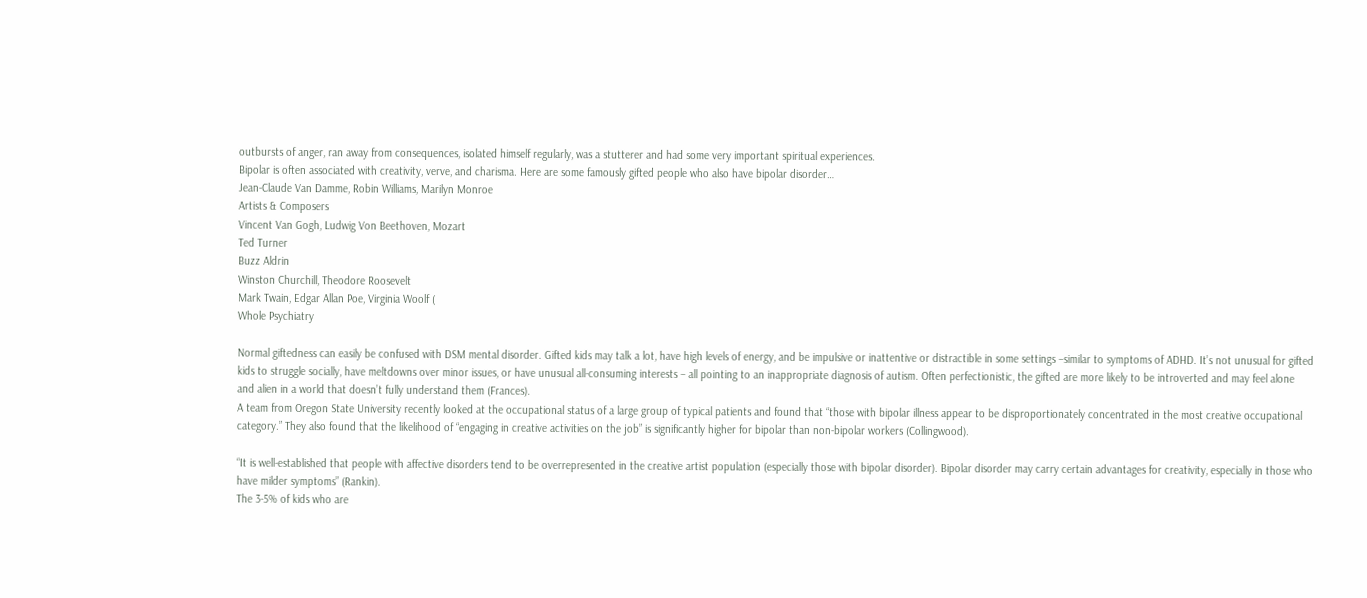outbursts of anger, ran away from consequences, isolated himself regularly, was a stutterer and had some very important spiritual experiences.
Bipolar is often associated with creativity, verve, and charisma. Here are some famously gifted people who also have bipolar disorder…
Jean-Claude Van Damme, Robin Williams, Marilyn Monroe
Artists & Composers
Vincent Van Gogh, Ludwig Von Beethoven, Mozart
Ted Turner
Buzz Aldrin
Winston Churchill, Theodore Roosevelt
Mark Twain, Edgar Allan Poe, Virginia Woolf (
Whole Psychiatry

Normal giftedness can easily be confused with DSM mental disorder. Gifted kids may talk a lot, have high levels of energy, and be impulsive or inattentive or distractible in some settings –similar to symptoms of ADHD. It’s not unusual for gifted kids to struggle socially, have meltdowns over minor issues, or have unusual all-consuming interests – all pointing to an inappropriate diagnosis of autism. Often perfectionistic, the gifted are more likely to be introverted and may feel alone and alien in a world that doesn’t fully understand them (Frances).
A team from Oregon State University recently looked at the occupational status of a large group of typical patients and found that “those with bipolar illness appear to be disproportionately concentrated in the most creative occupational category.” They also found that the likelihood of “engaging in creative activities on the job” is significantly higher for bipolar than non-bipolar workers (Collingwood).

“It is well-established that people with affective disorders tend to be overrepresented in the creative artist population (especially those with bipolar disorder). Bipolar disorder may carry certain advantages for creativity, especially in those who have milder symptoms” (Rankin).
The 3-5% of kids who are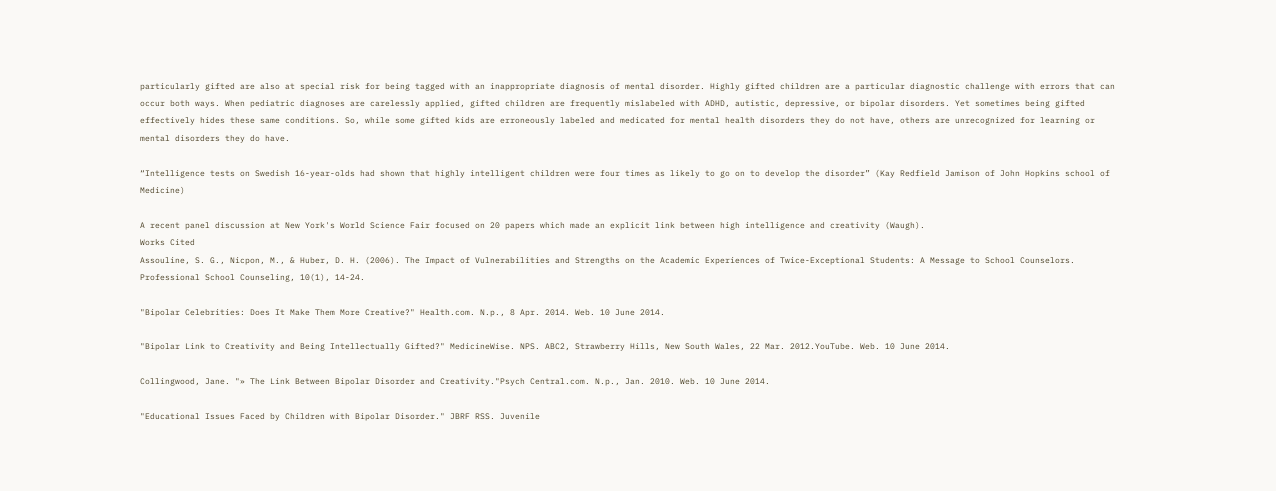particularly gifted are also at special risk for being tagged with an inappropriate diagnosis of mental disorder. Highly gifted children are a particular diagnostic challenge with errors that can occur both ways. When pediatric diagnoses are carelessly applied, gifted children are frequently mislabeled with ADHD, autistic, depressive, or bipolar disorders. Yet sometimes being gifted effectively hides these same conditions. So, while some gifted kids are erroneously labeled and medicated for mental health disorders they do not have, others are unrecognized for learning or mental disorders they do have.

“Intelligence tests on Swedish 16-year-olds had shown that highly intelligent children were four times as likely to go on to develop the disorder” (Kay Redfield Jamison of John Hopkins school of Medicine)

A recent panel discussion at New York's World Science Fair focused on 20 papers which made an explicit link between high intelligence and creativity (Waugh).
Works Cited
Assouline, S. G., Nicpon, M., & Huber, D. H. (2006). The Impact of Vulnerabilities and Strengths on the Academic Experiences of Twice-Exceptional Students: A Message to School Counselors. Professional School Counseling, 10(1), 14-24.

"Bipolar Celebrities: Does It Make Them More Creative?" Health.com. N.p., 8 Apr. 2014. Web. 10 June 2014.

"Bipolar Link to Creativity and Being Intellectually Gifted?" MedicineWise. NPS. ABC2, Strawberry Hills, New South Wales, 22 Mar. 2012.YouTube. Web. 10 June 2014.

Collingwood, Jane. "» The Link Between Bipolar Disorder and Creativity."Psych Central.com. N.p., Jan. 2010. Web. 10 June 2014.

"Educational Issues Faced by Children with Bipolar Disorder." JBRF RSS. Juvenile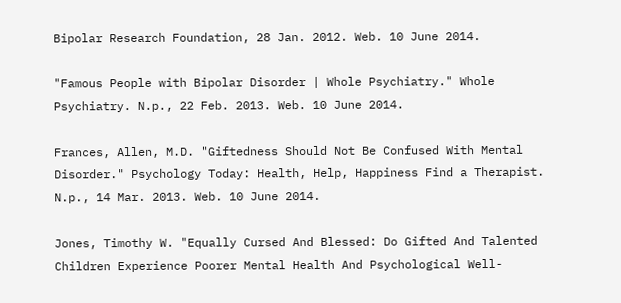Bipolar Research Foundation, 28 Jan. 2012. Web. 10 June 2014.

"Famous People with Bipolar Disorder | Whole Psychiatry." Whole Psychiatry. N.p., 22 Feb. 2013. Web. 10 June 2014.

Frances, Allen, M.D. "Giftedness Should Not Be Confused With Mental Disorder." Psychology Today: Health, Help, Happiness Find a Therapist. N.p., 14 Mar. 2013. Web. 10 June 2014.

Jones, Timothy W. "Equally Cursed And Blessed: Do Gifted And Talented Children Experience Poorer Mental Health And Psychological Well-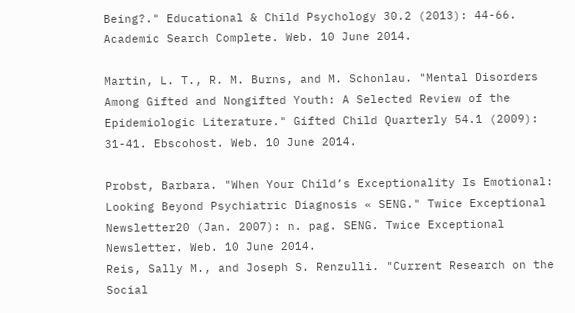Being?." Educational & Child Psychology 30.2 (2013): 44-66. Academic Search Complete. Web. 10 June 2014.

Martin, L. T., R. M. Burns, and M. Schonlau. "Mental Disorders Among Gifted and Nongifted Youth: A Selected Review of the Epidemiologic Literature." Gifted Child Quarterly 54.1 (2009): 31-41. Ebscohost. Web. 10 June 2014.

Probst, Barbara. "When Your Child’s Exceptionality Is Emotional: Looking Beyond Psychiatric Diagnosis « SENG." Twice Exceptional Newsletter20 (Jan. 2007): n. pag. SENG. Twice Exceptional Newsletter. Web. 10 June 2014.
Reis, Sally M., and Joseph S. Renzulli. "Current Research on the Social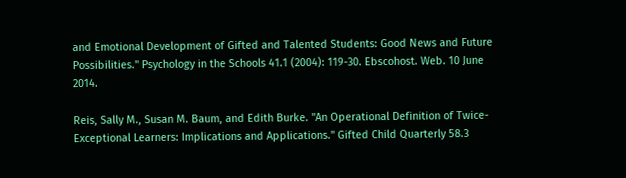and Emotional Development of Gifted and Talented Students: Good News and Future Possibilities." Psychology in the Schools 41.1 (2004): 119-30. Ebscohost. Web. 10 June 2014.

Reis, Sally M., Susan M. Baum, and Edith Burke. "An Operational Definition of Twice-Exceptional Learners: Implications and Applications." Gifted Child Quarterly 58.3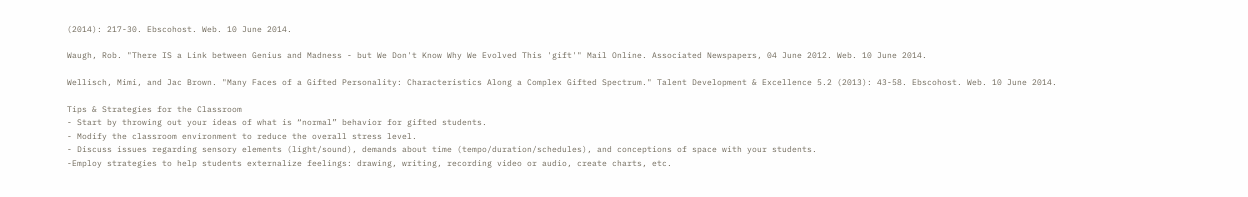(2014): 217-30. Ebscohost. Web. 10 June 2014.

Waugh, Rob. "There IS a Link between Genius and Madness - but We Don't Know Why We Evolved This 'gift'" Mail Online. Associated Newspapers, 04 June 2012. Web. 10 June 2014.

Wellisch, Mimi, and Jac Brown. "Many Faces of a Gifted Personality: Characteristics Along a Complex Gifted Spectrum." Talent Development & Excellence 5.2 (2013): 43-58. Ebscohost. Web. 10 June 2014.

Tips & Strategies for the Classroom
- Start by throwing out your ideas of what is “normal” behavior for gifted students.
- Modify the classroom environment to reduce the overall stress level.
- Discuss issues regarding sensory elements (light/sound), demands about time (tempo/duration/schedules), and conceptions of space with your students.
-Employ strategies to help students externalize feelings: drawing, writing, recording video or audio, create charts, etc.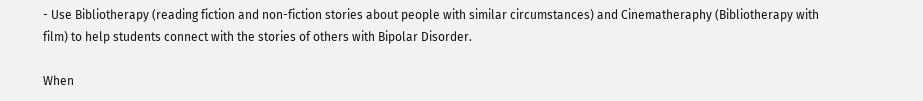- Use Bibliotherapy (reading fiction and non-fiction stories about people with similar circumstances) and Cinematheraphy (Bibliotherapy with film) to help students connect with the stories of others with Bipolar Disorder.

When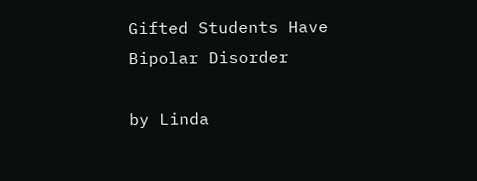Gifted Students Have Bipolar Disorder

by Linda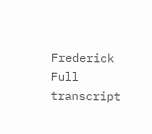Frederick
Full transcript